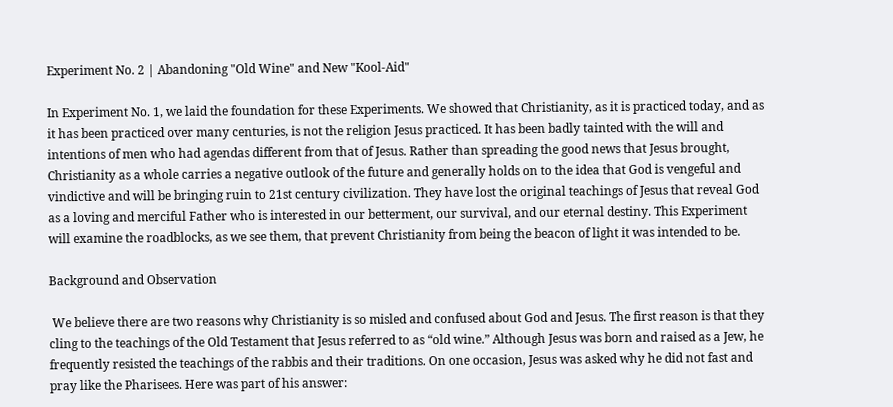Experiment No. 2 | Abandoning "Old Wine" and New "Kool-Aid"

In Experiment No. 1, we laid the foundation for these Experiments. We showed that Christianity, as it is practiced today, and as it has been practiced over many centuries, is not the religion Jesus practiced. It has been badly tainted with the will and intentions of men who had agendas different from that of Jesus. Rather than spreading the good news that Jesus brought, Christianity as a whole carries a negative outlook of the future and generally holds on to the idea that God is vengeful and vindictive and will be bringing ruin to 21st century civilization. They have lost the original teachings of Jesus that reveal God as a loving and merciful Father who is interested in our betterment, our survival, and our eternal destiny. This Experiment will examine the roadblocks, as we see them, that prevent Christianity from being the beacon of light it was intended to be.

Background and Observation

 We believe there are two reasons why Christianity is so misled and confused about God and Jesus. The first reason is that they cling to the teachings of the Old Testament that Jesus referred to as “old wine.” Although Jesus was born and raised as a Jew, he frequently resisted the teachings of the rabbis and their traditions. On one occasion, Jesus was asked why he did not fast and pray like the Pharisees. Here was part of his answer: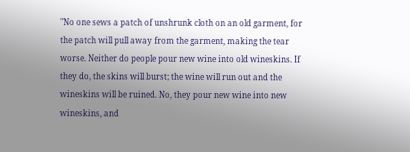"No one sews a patch of unshrunk cloth on an old garment, for the patch will pull away from the garment, making the tear worse. Neither do people pour new wine into old wineskins. If they do, the skins will burst; the wine will run out and the wineskins will be ruined. No, they pour new wine into new wineskins, and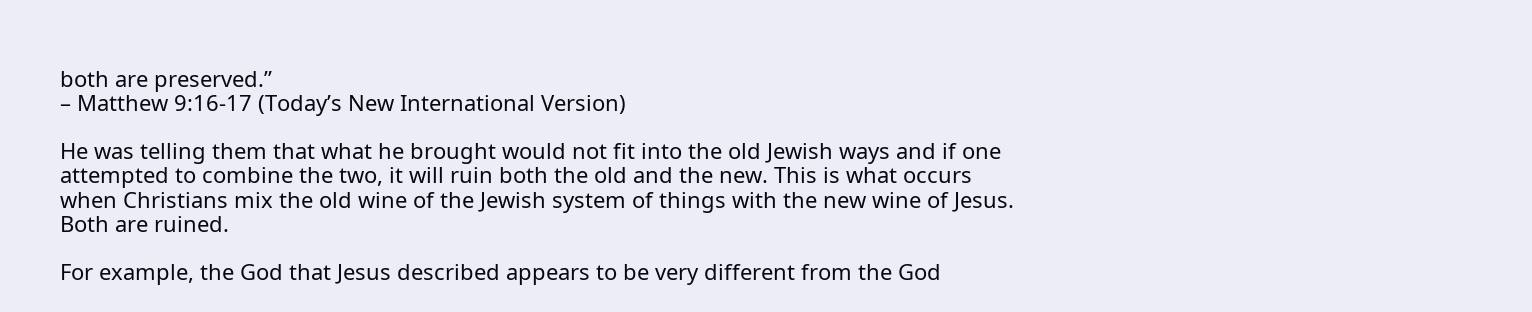both are preserved.”
– Matthew 9:16-17 (Today’s New International Version)

He was telling them that what he brought would not fit into the old Jewish ways and if one attempted to combine the two, it will ruin both the old and the new. This is what occurs when Christians mix the old wine of the Jewish system of things with the new wine of Jesus. Both are ruined.

For example, the God that Jesus described appears to be very different from the God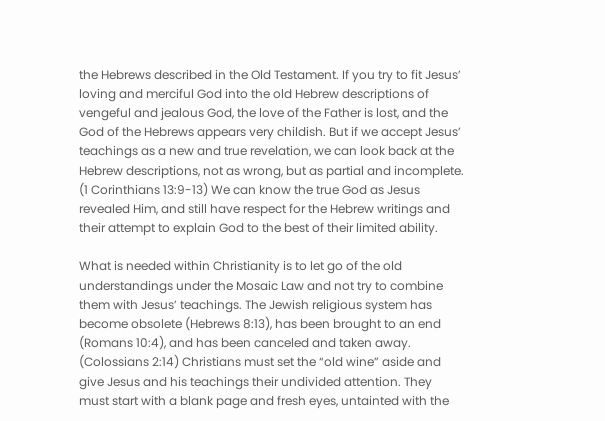the Hebrews described in the Old Testament. If you try to fit Jesus’ loving and merciful God into the old Hebrew descriptions of vengeful and jealous God, the love of the Father is lost, and the God of the Hebrews appears very childish. But if we accept Jesus’ teachings as a new and true revelation, we can look back at the Hebrew descriptions, not as wrong, but as partial and incomplete. (1 Corinthians 13:9-13) We can know the true God as Jesus revealed Him, and still have respect for the Hebrew writings and their attempt to explain God to the best of their limited ability.

What is needed within Christianity is to let go of the old understandings under the Mosaic Law and not try to combine them with Jesus’ teachings. The Jewish religious system has become obsolete (Hebrews 8:13), has been brought to an end (Romans 10:4), and has been canceled and taken away. (Colossians 2:14) Christians must set the “old wine” aside and give Jesus and his teachings their undivided attention. They must start with a blank page and fresh eyes, untainted with the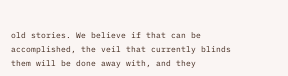old stories. We believe if that can be accomplished, the veil that currently blinds them will be done away with, and they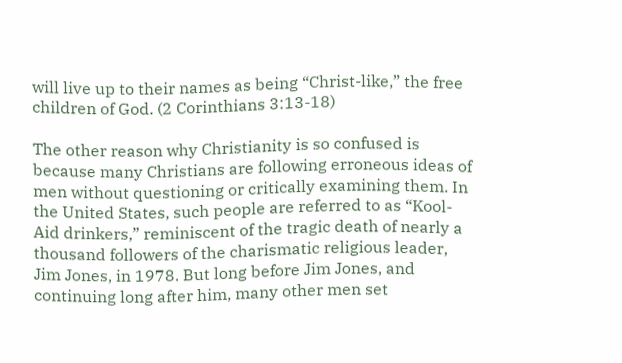will live up to their names as being “Christ-like,” the free children of God. (2 Corinthians 3:13-18)

The other reason why Christianity is so confused is because many Christians are following erroneous ideas of men without questioning or critically examining them. In the United States, such people are referred to as “Kool-Aid drinkers,” reminiscent of the tragic death of nearly a thousand followers of the charismatic religious leader, Jim Jones, in 1978. But long before Jim Jones, and continuing long after him, many other men set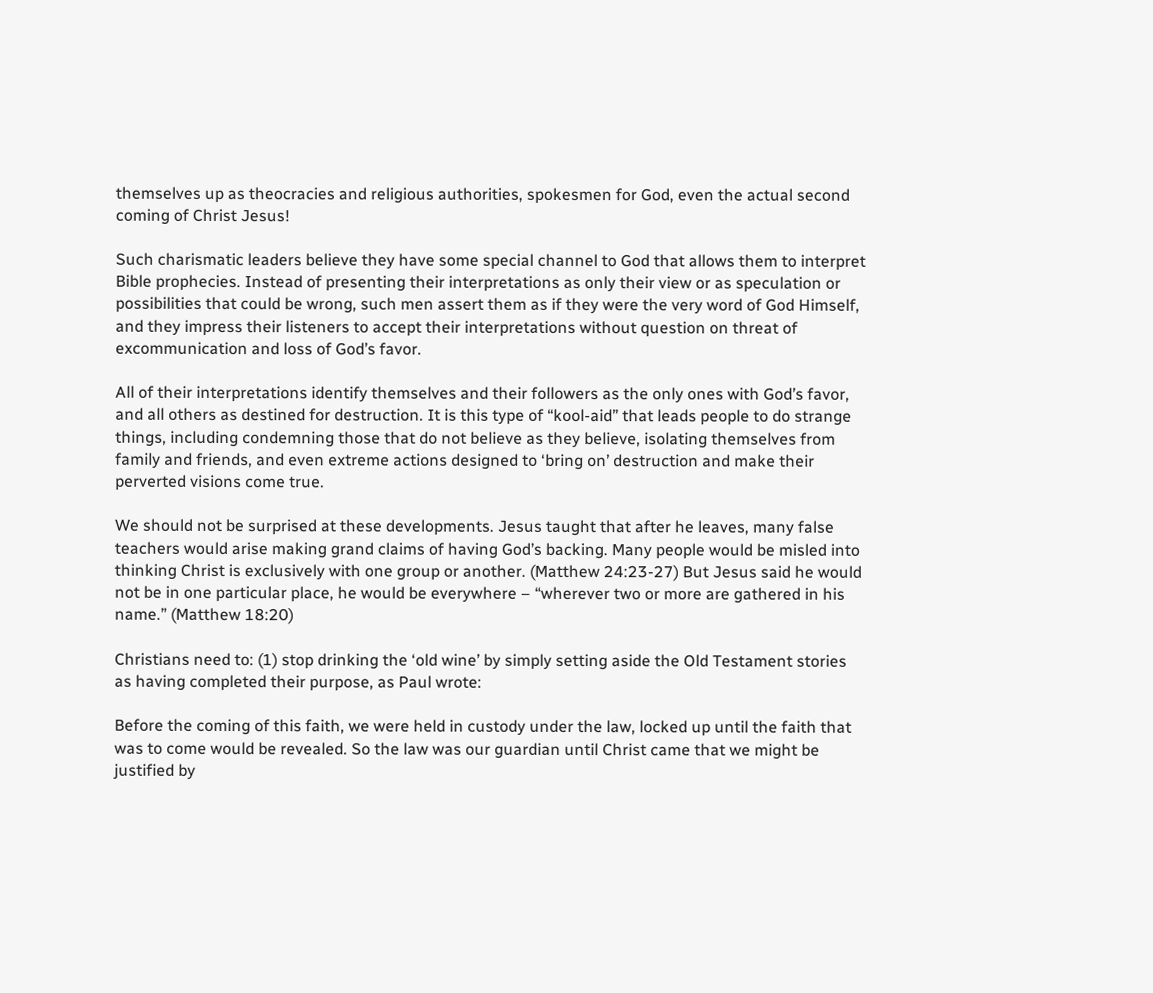themselves up as theocracies and religious authorities, spokesmen for God, even the actual second coming of Christ Jesus!

Such charismatic leaders believe they have some special channel to God that allows them to interpret Bible prophecies. Instead of presenting their interpretations as only their view or as speculation or possibilities that could be wrong, such men assert them as if they were the very word of God Himself, and they impress their listeners to accept their interpretations without question on threat of excommunication and loss of God’s favor.

All of their interpretations identify themselves and their followers as the only ones with God’s favor, and all others as destined for destruction. It is this type of “kool-aid” that leads people to do strange things, including condemning those that do not believe as they believe, isolating themselves from family and friends, and even extreme actions designed to ‘bring on’ destruction and make their perverted visions come true.

We should not be surprised at these developments. Jesus taught that after he leaves, many false teachers would arise making grand claims of having God’s backing. Many people would be misled into thinking Christ is exclusively with one group or another. (Matthew 24:23-27) But Jesus said he would not be in one particular place, he would be everywhere – “wherever two or more are gathered in his name.” (Matthew 18:20)

Christians need to: (1) stop drinking the ‘old wine’ by simply setting aside the Old Testament stories as having completed their purpose, as Paul wrote:

Before the coming of this faith, we were held in custody under the law, locked up until the faith that was to come would be revealed. So the law was our guardian until Christ came that we might be justified by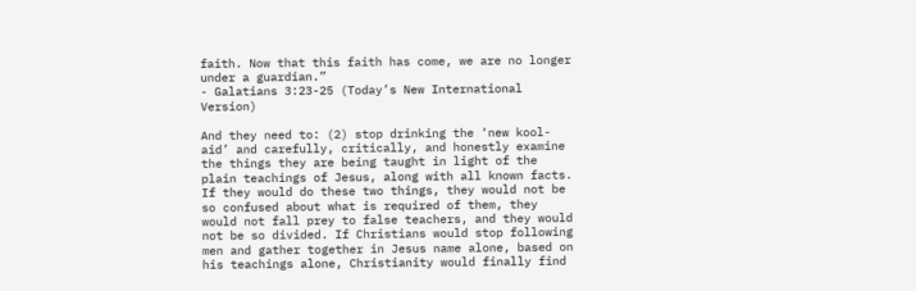faith. Now that this faith has come, we are no longer under a guardian.”
- Galatians 3:23-25 (Today’s New International Version)

And they need to: (2) stop drinking the ‘new kool-aid’ and carefully, critically, and honestly examine the things they are being taught in light of the plain teachings of Jesus, along with all known facts. If they would do these two things, they would not be so confused about what is required of them, they would not fall prey to false teachers, and they would not be so divided. If Christians would stop following men and gather together in Jesus name alone, based on his teachings alone, Christianity would finally find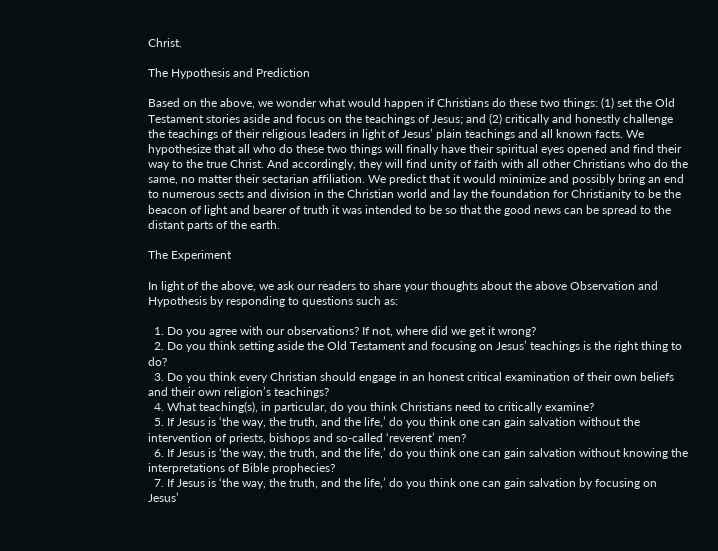Christ.

The Hypothesis and Prediction

Based on the above, we wonder what would happen if Christians do these two things: (1) set the Old Testament stories aside and focus on the teachings of Jesus; and (2) critically and honestly challenge the teachings of their religious leaders in light of Jesus’ plain teachings and all known facts. We hypothesize that all who do these two things will finally have their spiritual eyes opened and find their way to the true Christ. And accordingly, they will find unity of faith with all other Christians who do the same, no matter their sectarian affiliation. We predict that it would minimize and possibly bring an end to numerous sects and division in the Christian world and lay the foundation for Christianity to be the beacon of light and bearer of truth it was intended to be so that the good news can be spread to the distant parts of the earth.

The Experiment

In light of the above, we ask our readers to share your thoughts about the above Observation and Hypothesis by responding to questions such as:

  1. Do you agree with our observations? If not, where did we get it wrong?
  2. Do you think setting aside the Old Testament and focusing on Jesus’ teachings is the right thing to do?
  3. Do you think every Christian should engage in an honest critical examination of their own beliefs and their own religion’s teachings?
  4. What teaching(s), in particular, do you think Christians need to critically examine?
  5. If Jesus is ‘the way, the truth, and the life,’ do you think one can gain salvation without the intervention of priests, bishops and so-called ‘reverent’ men?
  6. If Jesus is ‘the way, the truth, and the life,’ do you think one can gain salvation without knowing the interpretations of Bible prophecies?
  7. If Jesus is ‘the way, the truth, and the life,’ do you think one can gain salvation by focusing on Jesus’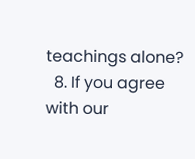teachings alone?
  8. If you agree with our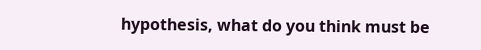hypothesis, what do you think must be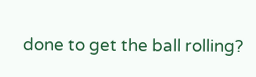done to get the ball rolling?